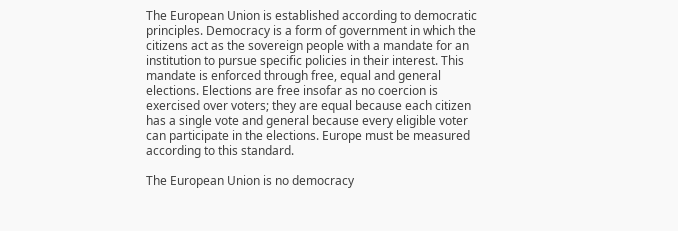The European Union is established according to democratic principles. Democracy is a form of government in which the citizens act as the sovereign people with a mandate for an institution to pursue specific policies in their interest. This mandate is enforced through free, equal and general elections. Elections are free insofar as no coercion is exercised over voters; they are equal because each citizen has a single vote and general because every eligible voter can participate in the elections. Europe must be measured according to this standard.

The European Union is no democracy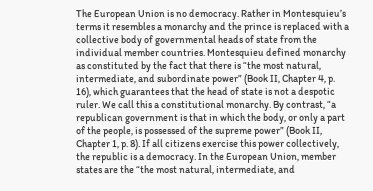The European Union is no democracy. Rather in Montesquieu’s terms it resembles a monarchy and the prince is replaced with a collective body of governmental heads of state from the individual member countries. Montesquieu defined monarchy as constituted by the fact that there is “the most natural, intermediate, and subordinate power” (Book II, Chapter 4, p. 16), which guarantees that the head of state is not a despotic ruler. We call this a constitutional monarchy. By contrast, “a republican government is that in which the body, or only a part of the people, is possessed of the supreme power” (Book II, Chapter 1, p. 8). If all citizens exercise this power collectively, the republic is a democracy. In the European Union, member states are the “the most natural, intermediate, and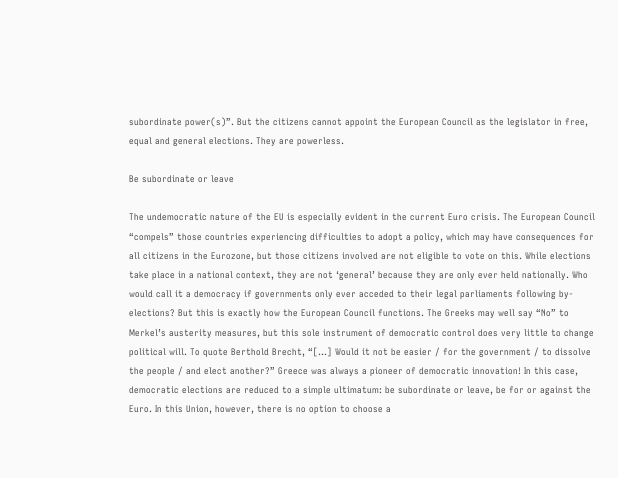subordinate power(s)”. But the citizens cannot appoint the European Council as the legislator in free, equal and general elections. They are powerless.

Be subordinate or leave

The undemocratic nature of the EU is especially evident in the current Euro crisis. The European Council “compels” those countries experiencing difficulties to adopt a policy, which may have consequences for all citizens in the Eurozone, but those citizens involved are not eligible to vote on this. While elections take place in a national context, they are not ‘general’ because they are only ever held nationally. Who would call it a democracy if governments only ever acceded to their legal parliaments following by-elections? But this is exactly how the European Council functions. The Greeks may well say “No” to Merkel’s austerity measures, but this sole instrument of democratic control does very little to change political will. To quote Berthold Brecht, “[…] Would it not be easier / for the government / to dissolve the people / and elect another?” Greece was always a pioneer of democratic innovation! In this case, democratic elections are reduced to a simple ultimatum: be subordinate or leave, be for or against the Euro. In this Union, however, there is no option to choose a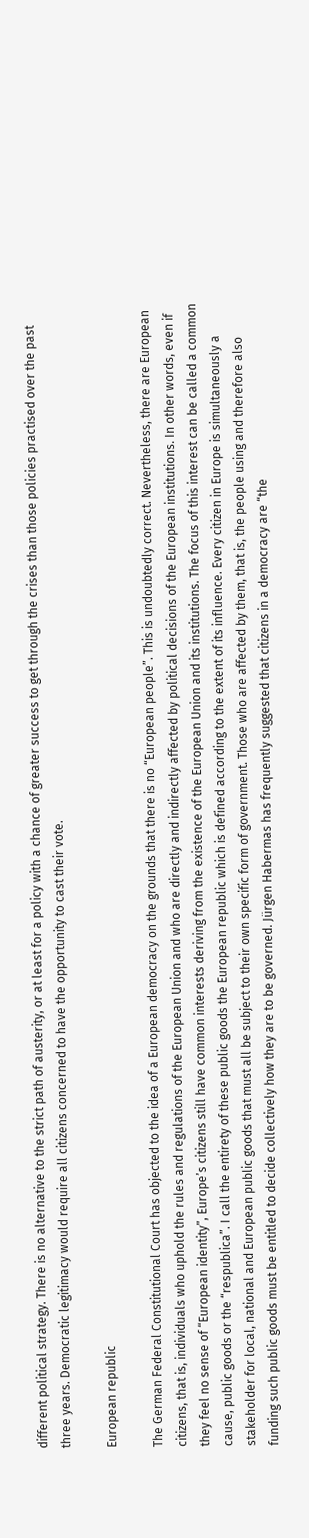different political strategy. There is no alternative to the strict path of austerity, or at least for a policy with a chance of greater success to get through the crises than those policies practised over the past three years. Democratic legitimacy would require all citizens concerned to have the opportunity to cast their vote.

European republic

The German Federal Constitutional Court has objected to the idea of a European democracy on the grounds that there is no “European people”. This is undoubtedly correct. Nevertheless, there are European citizens, that is, individuals who uphold the rules and regulations of the European Union and who are directly and indirectly affected by political decisions of the European institutions. In other words, even if they feel no sense of “European identity”, Europe’s citizens still have common interests deriving from the existence of the European Union and its institutions. The focus of this interest can be called a common cause, public goods or the “respublica”. I call the entirety of these public goods the European republic which is defined according to the extent of its influence. Every citizen in Europe is simultaneously a stakeholder for local, national and European public goods that must all be subject to their own specific form of government. Those who are affected by them, that is, the people using and therefore also funding such public goods must be entitled to decide collectively how they are to be governed. Jürgen Habermas has frequently suggested that citizens in a democracy are “the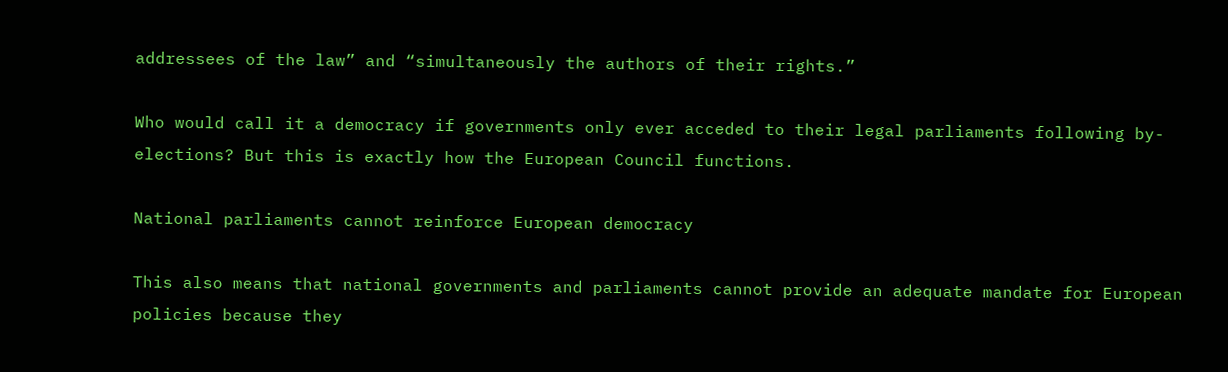addressees of the law” and “simultaneously the authors of their rights.”

Who would call it a democracy if governments only ever acceded to their legal parliaments following by-elections? But this is exactly how the European Council functions.

National parliaments cannot reinforce European democracy

This also means that national governments and parliaments cannot provide an adequate mandate for European policies because they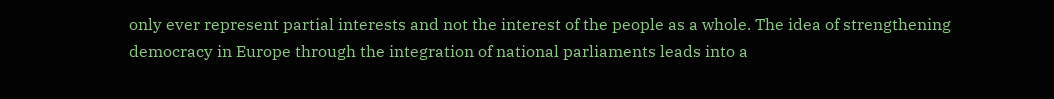only ever represent partial interests and not the interest of the people as a whole. The idea of strengthening democracy in Europe through the integration of national parliaments leads into a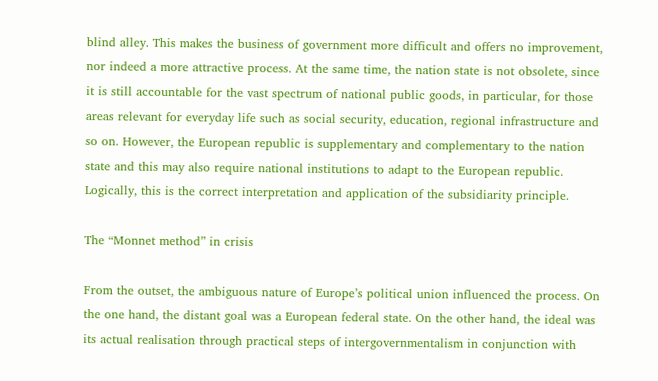blind alley. This makes the business of government more difficult and offers no improvement, nor indeed a more attractive process. At the same time, the nation state is not obsolete, since it is still accountable for the vast spectrum of national public goods, in particular, for those areas relevant for everyday life such as social security, education, regional infrastructure and so on. However, the European republic is supplementary and complementary to the nation state and this may also require national institutions to adapt to the European republic. Logically, this is the correct interpretation and application of the subsidiarity principle.

The “Monnet method” in crisis

From the outset, the ambiguous nature of Europe’s political union influenced the process. On the one hand, the distant goal was a European federal state. On the other hand, the ideal was its actual realisation through practical steps of intergovernmentalism in conjunction with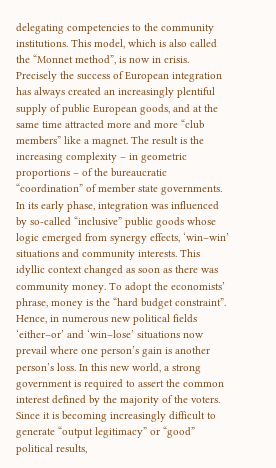delegating competencies to the community institutions. This model, which is also called the “Monnet method”, is now in crisis. Precisely the success of European integration has always created an increasingly plentiful supply of public European goods, and at the same time attracted more and more “club members” like a magnet. The result is the increasing complexity – in geometric proportions – of the bureaucratic “coordination” of member state governments. In its early phase, integration was influenced by so-called “inclusive” public goods whose logic emerged from synergy effects, ‘win–win’ situations and community interests. This idyllic context changed as soon as there was community money. To adopt the economists’ phrase, money is the “hard budget constraint”. Hence, in numerous new political fields ‘either–or’ and ‘win–lose’ situations now prevail where one person’s gain is another person’s loss. In this new world, a strong government is required to assert the common interest defined by the majority of the voters. Since it is becoming increasingly difficult to generate “output legitimacy” or “good” political results,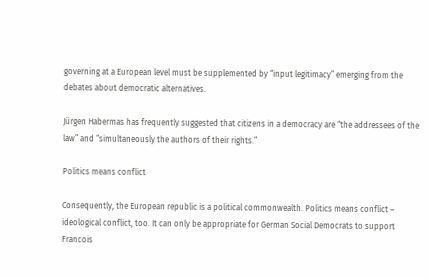governing at a European level must be supplemented by “input legitimacy” emerging from the debates about democratic alternatives.

Jürgen Habermas has frequently suggested that citizens in a democracy are “the addressees of the law” and “simultaneously the authors of their rights.”

Politics means conflict

Consequently, the European republic is a political commonwealth. Politics means conflict – ideological conflict, too. It can only be appropriate for German Social Democrats to support Francois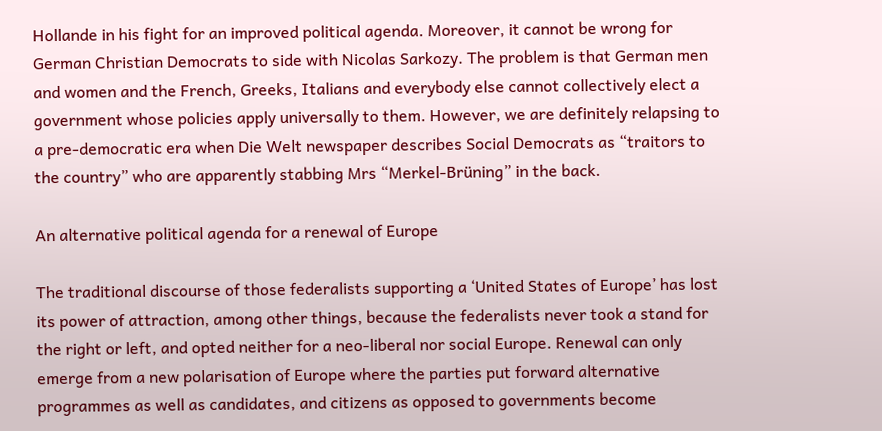Hollande in his fight for an improved political agenda. Moreover, it cannot be wrong for German Christian Democrats to side with Nicolas Sarkozy. The problem is that German men and women and the French, Greeks, Italians and everybody else cannot collectively elect a government whose policies apply universally to them. However, we are definitely relapsing to a pre-democratic era when Die Welt newspaper describes Social Democrats as “traitors to the country” who are apparently stabbing Mrs “Merkel-Brüning” in the back.

An alternative political agenda for a renewal of Europe

The traditional discourse of those federalists supporting a ‘United States of Europe’ has lost its power of attraction, among other things, because the federalists never took a stand for the right or left, and opted neither for a neo-liberal nor social Europe. Renewal can only emerge from a new polarisation of Europe where the parties put forward alternative programmes as well as candidates, and citizens as opposed to governments become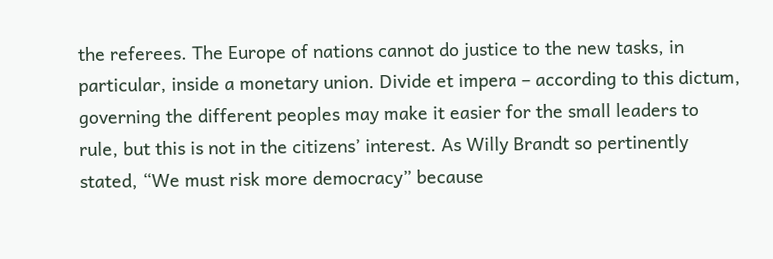the referees. The Europe of nations cannot do justice to the new tasks, in particular, inside a monetary union. Divide et impera – according to this dictum, governing the different peoples may make it easier for the small leaders to rule, but this is not in the citizens’ interest. As Willy Brandt so pertinently stated, “We must risk more democracy” because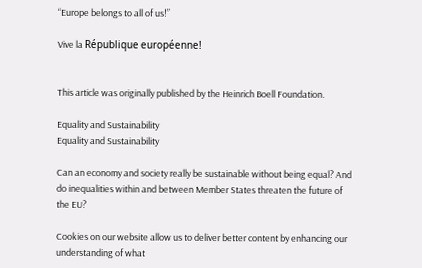“Europe belongs to all of us!”

Vive la République européenne!


This article was originally published by the Heinrich Boell Foundation.

Equality and Sustainability
Equality and Sustainability

Can an economy and society really be sustainable without being equal? And do inequalities within and between Member States threaten the future of the EU?

Cookies on our website allow us to deliver better content by enhancing our understanding of what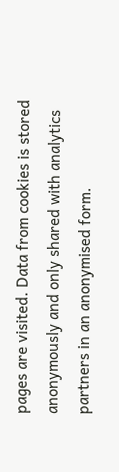pages are visited. Data from cookies is stored anonymously and only shared with analytics partners in an anonymised form.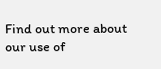Find out more about our use of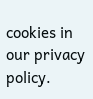cookies in our privacy policy.